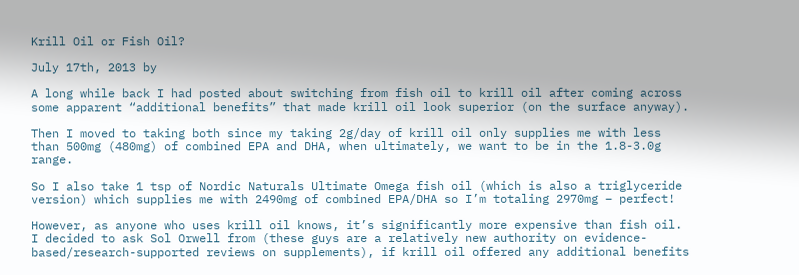Krill Oil or Fish Oil?

July 17th, 2013 by

A long while back I had posted about switching from fish oil to krill oil after coming across some apparent “additional benefits” that made krill oil look superior (on the surface anyway).

Then I moved to taking both since my taking 2g/day of krill oil only supplies me with less than 500mg (480mg) of combined EPA and DHA, when ultimately, we want to be in the 1.8-3.0g range.

So I also take 1 tsp of Nordic Naturals Ultimate Omega fish oil (which is also a triglyceride version) which supplies me with 2490mg of combined EPA/DHA so I’m totaling 2970mg – perfect!

However, as anyone who uses krill oil knows, it’s significantly more expensive than fish oil. I decided to ask Sol Orwell from (these guys are a relatively new authority on evidence-based/research-supported reviews on supplements), if krill oil offered any additional benefits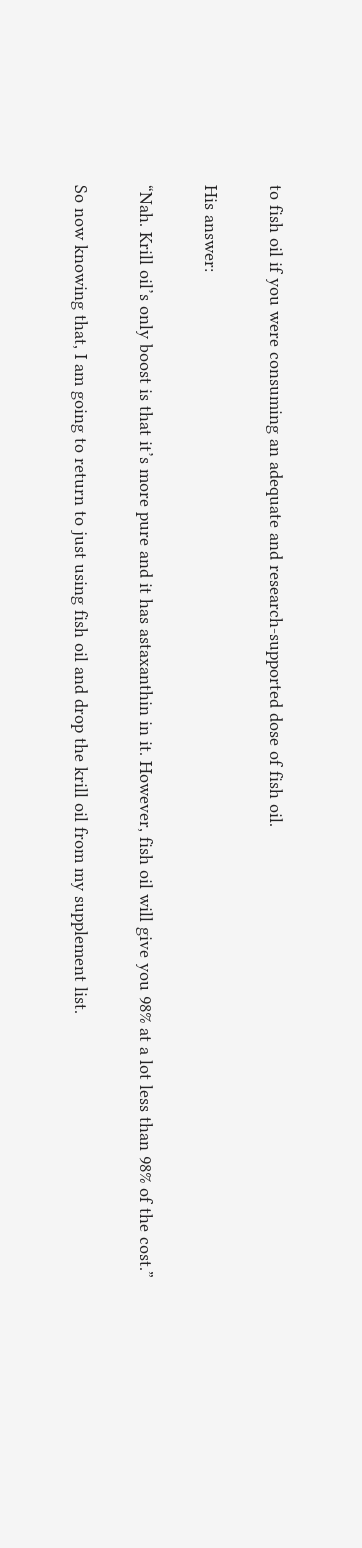to fish oil if you were consuming an adequate and research-supported dose of fish oil.

His answer:

“Nah. Krill oil’s only boost is that it’s more pure and it has astaxanthin in it. However, fish oil will give you 98% at a lot less than 98% of the cost.”

So now knowing that, I am going to return to just using fish oil and drop the krill oil from my supplement list.